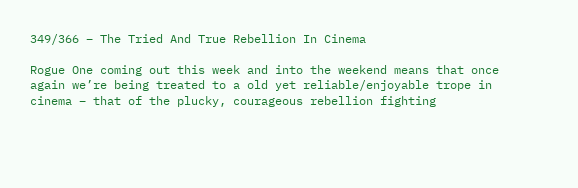349/366 – The Tried And True Rebellion In Cinema

Rogue One coming out this week and into the weekend means that once again we’re being treated to a old yet reliable/enjoyable trope in cinema – that of the plucky, courageous rebellion fighting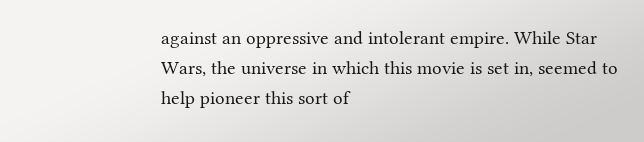against an oppressive and intolerant empire. While Star Wars, the universe in which this movie is set in, seemed to help pioneer this sort of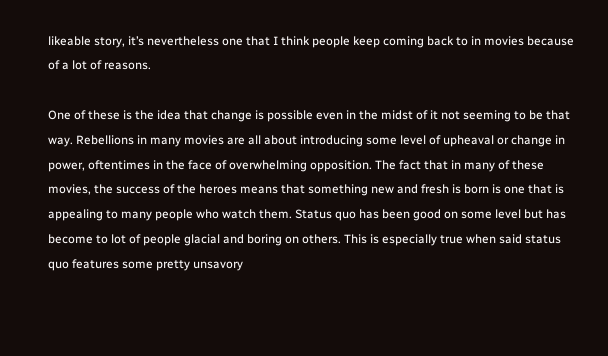likeable story, it’s nevertheless one that I think people keep coming back to in movies because of a lot of reasons.

One of these is the idea that change is possible even in the midst of it not seeming to be that way. Rebellions in many movies are all about introducing some level of upheaval or change in power, oftentimes in the face of overwhelming opposition. The fact that in many of these movies, the success of the heroes means that something new and fresh is born is one that is appealing to many people who watch them. Status quo has been good on some level but has become to lot of people glacial and boring on others. This is especially true when said status quo features some pretty unsavory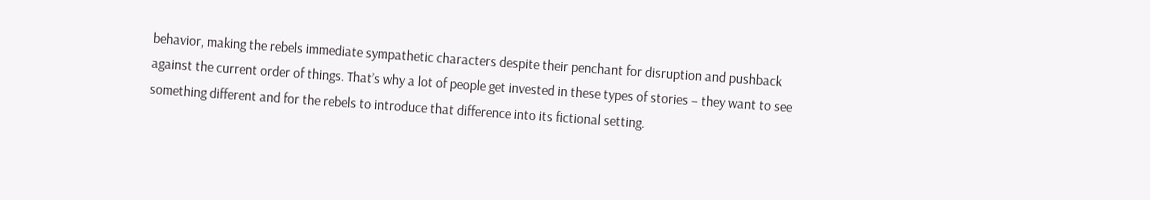behavior, making the rebels immediate sympathetic characters despite their penchant for disruption and pushback against the current order of things. That’s why a lot of people get invested in these types of stories – they want to see something different and for the rebels to introduce that difference into its fictional setting.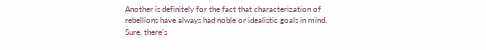Another is definitely for the fact that characterization of rebellions have always had noble or idealistic goals in mind. Sure, there’s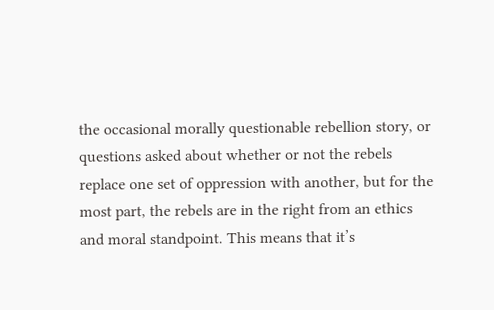the occasional morally questionable rebellion story, or questions asked about whether or not the rebels replace one set of oppression with another, but for the most part, the rebels are in the right from an ethics and moral standpoint. This means that it’s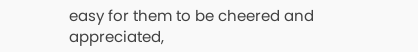easy for them to be cheered and appreciated,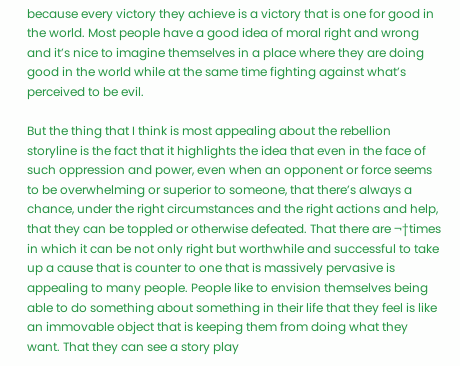because every victory they achieve is a victory that is one for good in the world. Most people have a good idea of moral right and wrong and it’s nice to imagine themselves in a place where they are doing good in the world while at the same time fighting against what’s perceived to be evil.

But the thing that I think is most appealing about the rebellion storyline is the fact that it highlights the idea that even in the face of such oppression and power, even when an opponent or force seems to be overwhelming or superior to someone, that there’s always a chance, under the right circumstances and the right actions and help, that they can be toppled or otherwise defeated. That there are ¬†times in which it can be not only right but worthwhile and successful to take up a cause that is counter to one that is massively pervasive is appealing to many people. People like to envision themselves being able to do something about something in their life that they feel is like an immovable object that is keeping them from doing what they want. That they can see a story play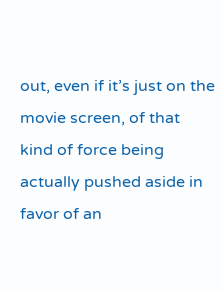out, even if it’s just on the movie screen, of that kind of force being actually pushed aside in favor of an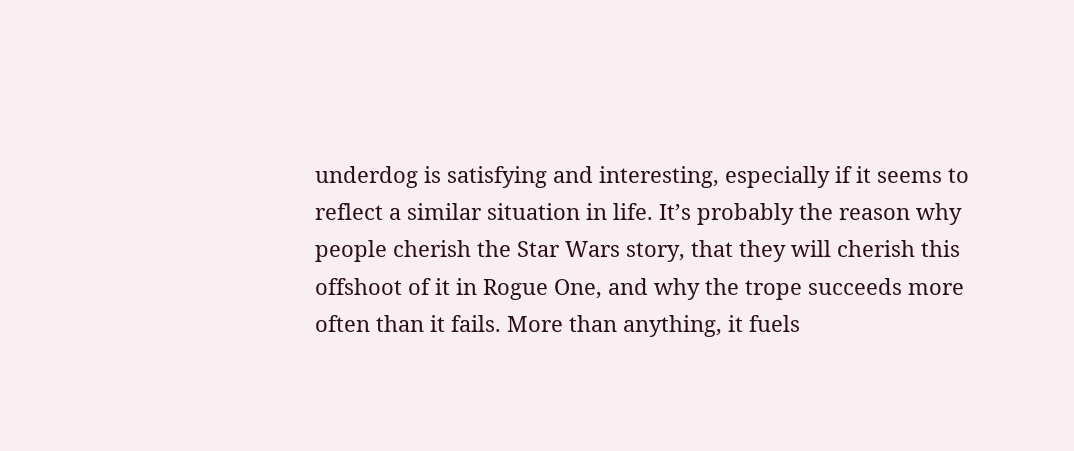underdog is satisfying and interesting, especially if it seems to reflect a similar situation in life. It’s probably the reason why people cherish the Star Wars story, that they will cherish this offshoot of it in Rogue One, and why the trope succeeds more often than it fails. More than anything, it fuels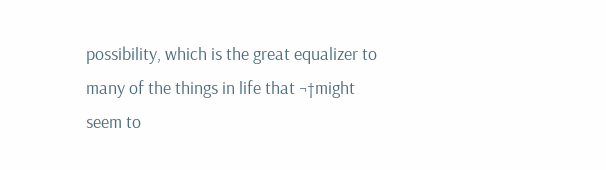possibility, which is the great equalizer to many of the things in life that ¬†might seem to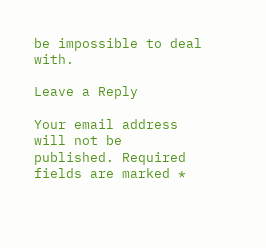be impossible to deal with.

Leave a Reply

Your email address will not be published. Required fields are marked *